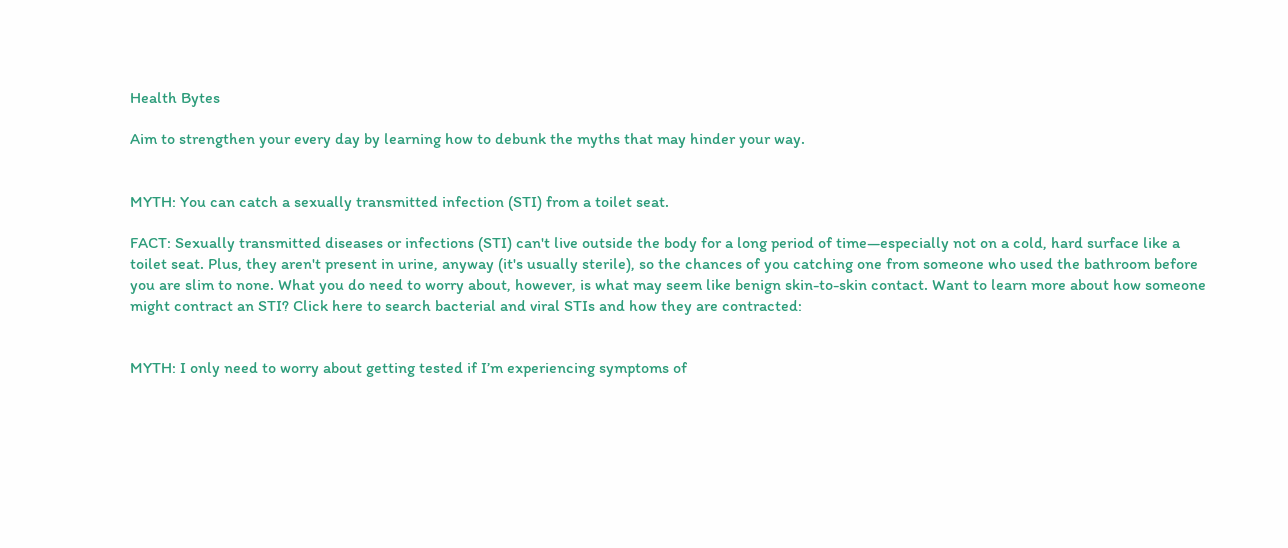Health Bytes

Aim to strengthen your every day by learning how to debunk the myths that may hinder your way.


MYTH: You can catch a sexually transmitted infection (STI) from a toilet seat.

FACT: Sexually transmitted diseases or infections (STI) can't live outside the body for a long period of time—especially not on a cold, hard surface like a toilet seat. Plus, they aren't present in urine, anyway (it's usually sterile), so the chances of you catching one from someone who used the bathroom before you are slim to none. What you do need to worry about, however, is what may seem like benign skin-to-skin contact. Want to learn more about how someone might contract an STI? Click here to search bacterial and viral STIs and how they are contracted:


MYTH: I only need to worry about getting tested if I’m experiencing symptoms of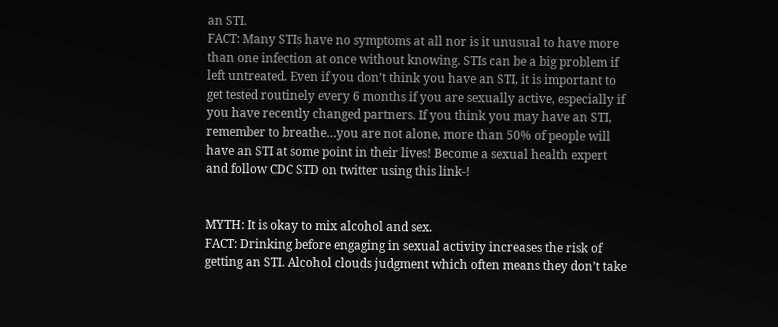an STI.
FACT: Many STIs have no symptoms at all nor is it unusual to have more than one infection at once without knowing. STIs can be a big problem if left untreated. Even if you don’t think you have an STI, it is important to get tested routinely every 6 months if you are sexually active, especially if you have recently changed partners. If you think you may have an STI, remember to breathe…you are not alone, more than 50% of people will have an STI at some point in their lives! Become a sexual health expert and follow CDC STD on twitter using this link-!


MYTH: It is okay to mix alcohol and sex.
FACT: Drinking before engaging in sexual activity increases the risk of getting an STI. Alcohol clouds judgment which often means they don’t take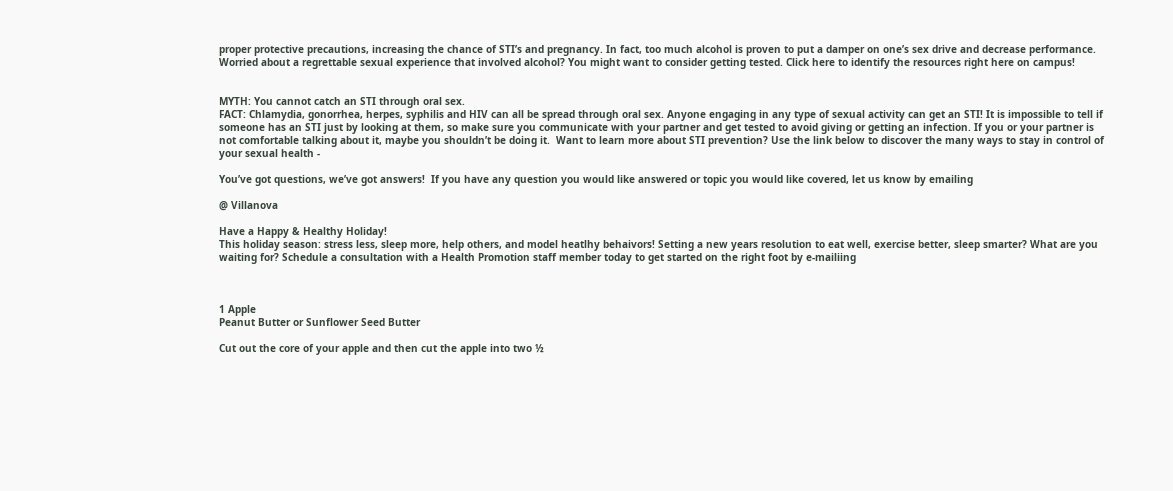proper protective precautions, increasing the chance of STI’s and pregnancy. In fact, too much alcohol is proven to put a damper on one’s sex drive and decrease performance.  Worried about a regrettable sexual experience that involved alcohol? You might want to consider getting tested. Click here to identify the resources right here on campus!


MYTH: You cannot catch an STI through oral sex.
FACT: Chlamydia, gonorrhea, herpes, syphilis and HIV can all be spread through oral sex. Anyone engaging in any type of sexual activity can get an STI! It is impossible to tell if someone has an STI just by looking at them, so make sure you communicate with your partner and get tested to avoid giving or getting an infection. If you or your partner is not comfortable talking about it, maybe you shouldn’t be doing it.  Want to learn more about STI prevention? Use the link below to discover the many ways to stay in control of your sexual health -

You’ve got questions, we’ve got answers!  If you have any question you would like answered or topic you would like covered, let us know by emailing

@ Villanova

Have a Happy & Healthy Holiday!
This holiday season: stress less, sleep more, help others, and model heatlhy behaivors! Setting a new years resolution to eat well, exercise better, sleep smarter? What are you waiting for? Schedule a consultation with a Health Promotion staff member today to get started on the right foot by e-mailiing



1 Apple
Peanut Butter or Sunflower Seed Butter

Cut out the core of your apple and then cut the apple into two ½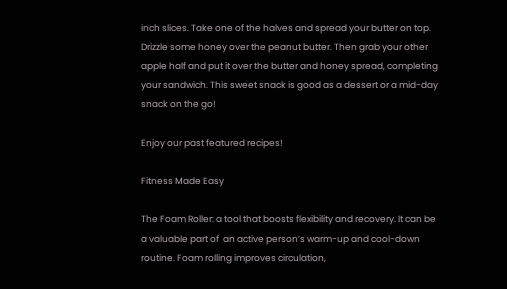inch slices. Take one of the halves and spread your butter on top. Drizzle some honey over the peanut butter. Then grab your other apple half and put it over the butter and honey spread, completing your sandwich. This sweet snack is good as a dessert or a mid-day snack on the go!

Enjoy our past featured recipes!

Fitness Made Easy

The Foam Roller: a tool that boosts flexibility and recovery. It can be a valuable part of  an active person’s warm-up and cool-down routine. Foam rolling improves circulation,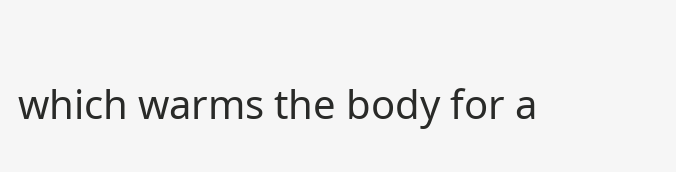which warms the body for a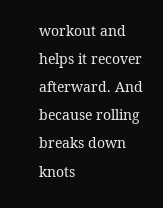workout and helps it recover afterward. And because rolling breaks down knots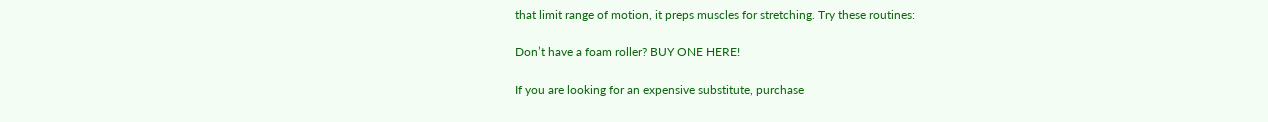that limit range of motion, it preps muscles for stretching. Try these routines:

Don’t have a foam roller? BUY ONE HERE!

If you are looking for an expensive substitute, purchase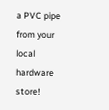a PVC pipe from your local hardware store!